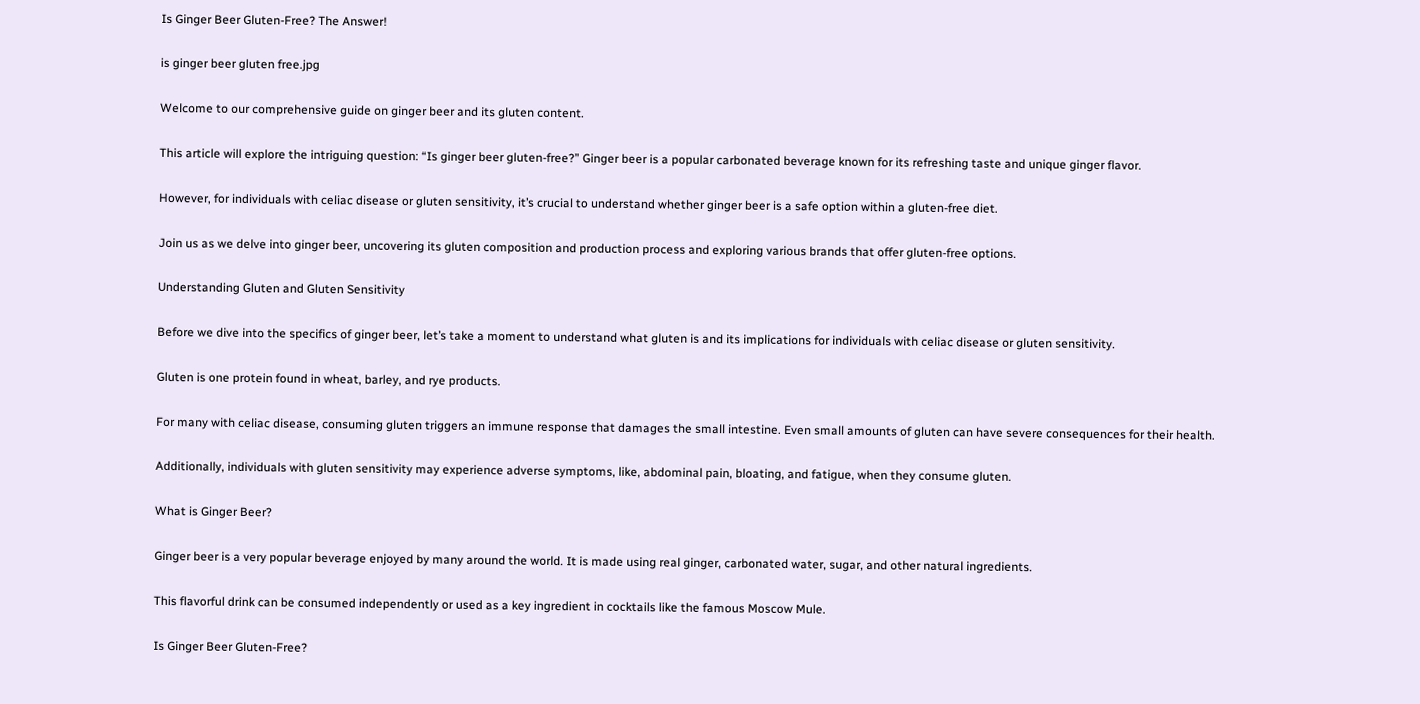Is Ginger Beer Gluten-Free? The Answer!

is ginger beer gluten free.jpg

Welcome to our comprehensive guide on ginger beer and its gluten content.

This article will explore the intriguing question: “Is ginger beer gluten-free?” Ginger beer is a popular carbonated beverage known for its refreshing taste and unique ginger flavor.

However, for individuals with celiac disease or gluten sensitivity, it’s crucial to understand whether ginger beer is a safe option within a gluten-free diet.

Join us as we delve into ginger beer, uncovering its gluten composition and production process and exploring various brands that offer gluten-free options.

Understanding Gluten and Gluten Sensitivity

Before we dive into the specifics of ginger beer, let’s take a moment to understand what gluten is and its implications for individuals with celiac disease or gluten sensitivity.

Gluten is one protein found in wheat, barley, and rye products.

For many with celiac disease, consuming gluten triggers an immune response that damages the small intestine. Even small amounts of gluten can have severe consequences for their health.

Additionally, individuals with gluten sensitivity may experience adverse symptoms, like, abdominal pain, bloating, and fatigue, when they consume gluten.

What is Ginger Beer?

Ginger beer is a very popular beverage enjoyed by many around the world. It is made using real ginger, carbonated water, sugar, and other natural ingredients.

This flavorful drink can be consumed independently or used as a key ingredient in cocktails like the famous Moscow Mule.

Is Ginger Beer Gluten-Free?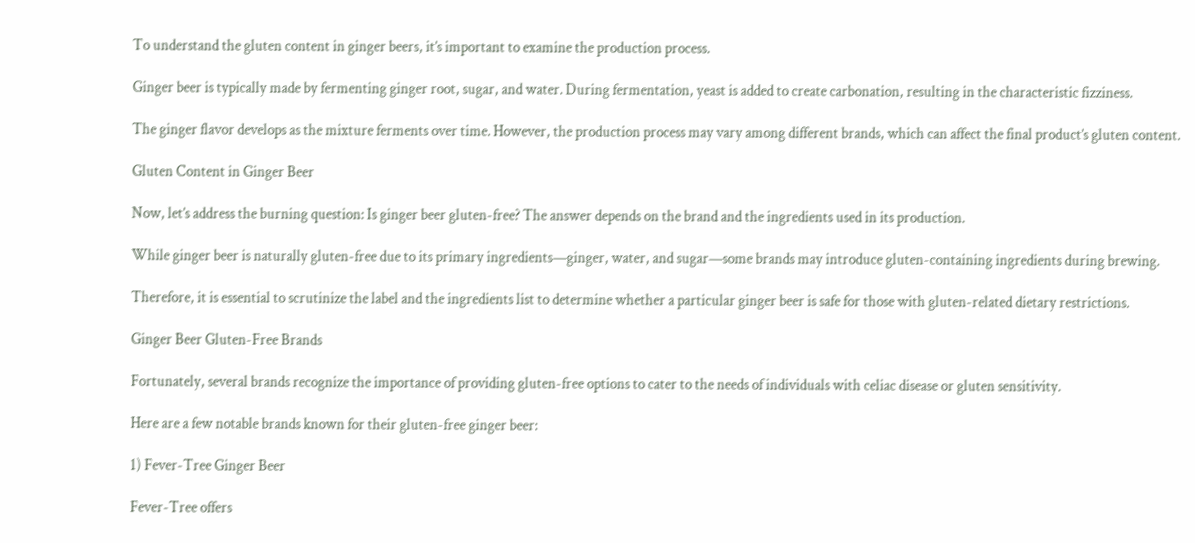To understand the gluten content in ginger beers, it’s important to examine the production process.

Ginger beer is typically made by fermenting ginger root, sugar, and water. During fermentation, yeast is added to create carbonation, resulting in the characteristic fizziness.

The ginger flavor develops as the mixture ferments over time. However, the production process may vary among different brands, which can affect the final product’s gluten content.

Gluten Content in Ginger Beer

Now, let’s address the burning question: Is ginger beer gluten-free? The answer depends on the brand and the ingredients used in its production.

While ginger beer is naturally gluten-free due to its primary ingredients—ginger, water, and sugar—some brands may introduce gluten-containing ingredients during brewing.

Therefore, it is essential to scrutinize the label and the ingredients list to determine whether a particular ginger beer is safe for those with gluten-related dietary restrictions.

Ginger Beer Gluten-Free Brands

Fortunately, several brands recognize the importance of providing gluten-free options to cater to the needs of individuals with celiac disease or gluten sensitivity.

Here are a few notable brands known for their gluten-free ginger beer:

1) Fever-Tree Ginger Beer

Fever-Tree offers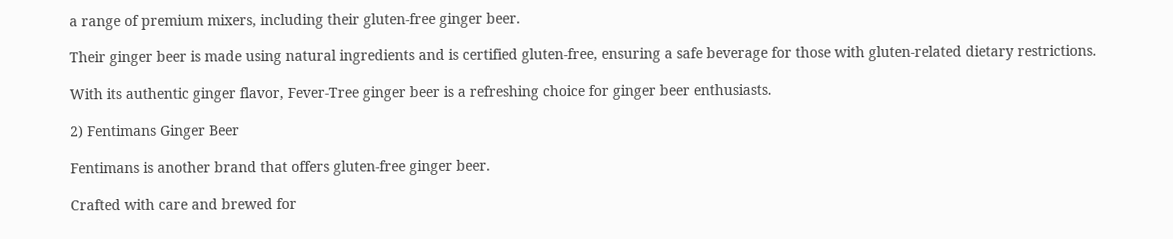a range of premium mixers, including their gluten-free ginger beer.

Their ginger beer is made using natural ingredients and is certified gluten-free, ensuring a safe beverage for those with gluten-related dietary restrictions.

With its authentic ginger flavor, Fever-Tree ginger beer is a refreshing choice for ginger beer enthusiasts.

2) Fentimans Ginger Beer

Fentimans is another brand that offers gluten-free ginger beer.

Crafted with care and brewed for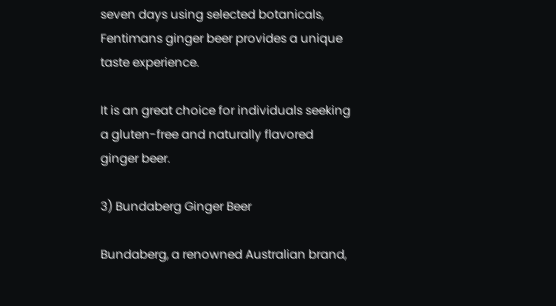seven days using selected botanicals, Fentimans ginger beer provides a unique taste experience.

It is an great choice for individuals seeking a gluten-free and naturally flavored ginger beer.

3) Bundaberg Ginger Beer

Bundaberg, a renowned Australian brand,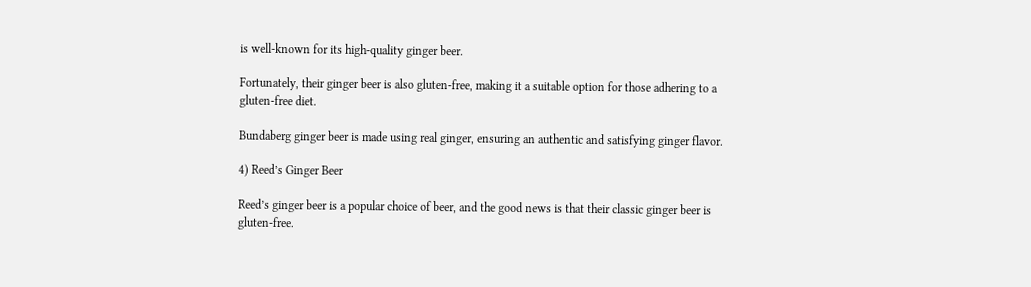is well-known for its high-quality ginger beer.

Fortunately, their ginger beer is also gluten-free, making it a suitable option for those adhering to a gluten-free diet.

Bundaberg ginger beer is made using real ginger, ensuring an authentic and satisfying ginger flavor.

4) Reed’s Ginger Beer

Reed’s ginger beer is a popular choice of beer, and the good news is that their classic ginger beer is gluten-free.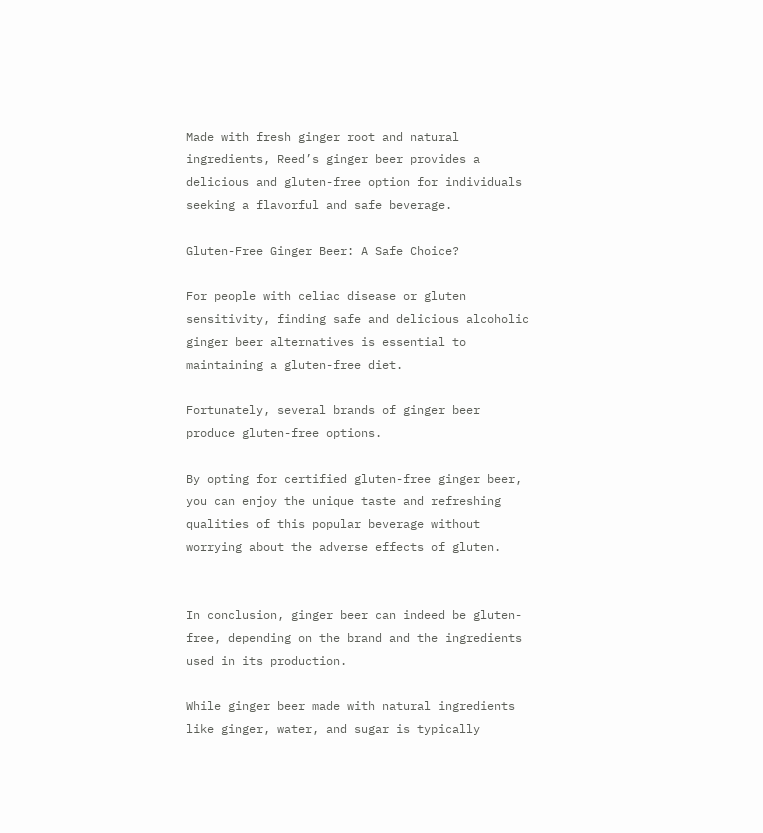Made with fresh ginger root and natural ingredients, Reed’s ginger beer provides a delicious and gluten-free option for individuals seeking a flavorful and safe beverage.

Gluten-Free Ginger Beer: A Safe Choice?

For people with celiac disease or gluten sensitivity, finding safe and delicious alcoholic ginger beer alternatives is essential to maintaining a gluten-free diet.

Fortunately, several brands of ginger beer produce gluten-free options.

By opting for certified gluten-free ginger beer, you can enjoy the unique taste and refreshing qualities of this popular beverage without worrying about the adverse effects of gluten.


In conclusion, ginger beer can indeed be gluten-free, depending on the brand and the ingredients used in its production.

While ginger beer made with natural ingredients like ginger, water, and sugar is typically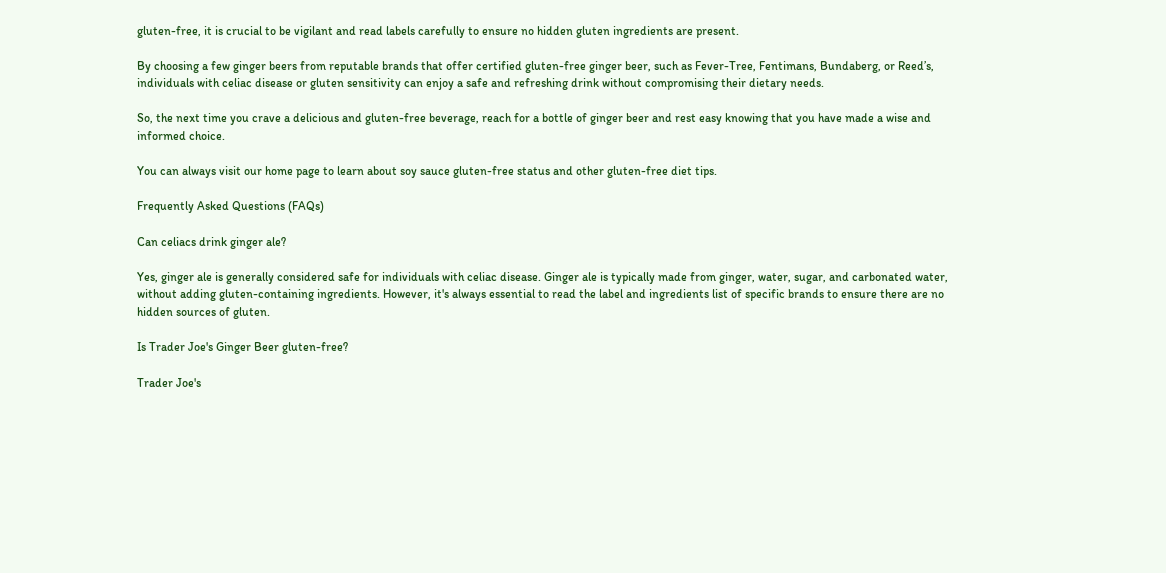gluten-free, it is crucial to be vigilant and read labels carefully to ensure no hidden gluten ingredients are present.

By choosing a few ginger beers from reputable brands that offer certified gluten-free ginger beer, such as Fever-Tree, Fentimans, Bundaberg, or Reed’s, individuals with celiac disease or gluten sensitivity can enjoy a safe and refreshing drink without compromising their dietary needs.

So, the next time you crave a delicious and gluten-free beverage, reach for a bottle of ginger beer and rest easy knowing that you have made a wise and informed choice.

You can always visit our home page to learn about soy sauce gluten-free status and other gluten-free diet tips.

Frequently Asked Questions (FAQs)

Can celiacs drink ginger ale?

Yes, ginger ale is generally considered safe for individuals with celiac disease. Ginger ale is typically made from ginger, water, sugar, and carbonated water, without adding gluten-containing ingredients. However, it's always essential to read the label and ingredients list of specific brands to ensure there are no hidden sources of gluten.

Is Trader Joe's Ginger Beer gluten-free?

Trader Joe's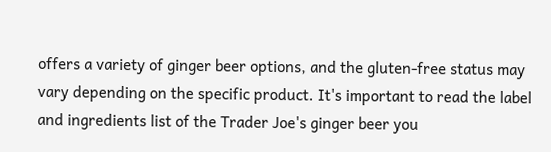offers a variety of ginger beer options, and the gluten-free status may vary depending on the specific product. It's important to read the label and ingredients list of the Trader Joe's ginger beer you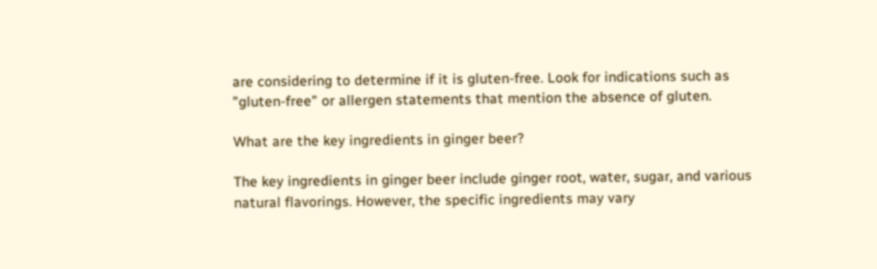are considering to determine if it is gluten-free. Look for indications such as "gluten-free" or allergen statements that mention the absence of gluten.

What are the key ingredients in ginger beer?

The key ingredients in ginger beer include ginger root, water, sugar, and various natural flavorings. However, the specific ingredients may vary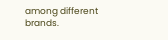among different brands.